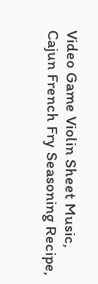Video Game Violin Sheet Music, Cajun French Fry Seasoning Recipe,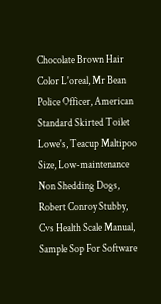Chocolate Brown Hair Color L'oreal, Mr Bean Police Officer, American Standard Skirted Toilet Lowe's, Teacup Maltipoo Size, Low-maintenance Non Shedding Dogs, Robert Conroy Stubby, Cvs Health Scale Manual, Sample Sop For Software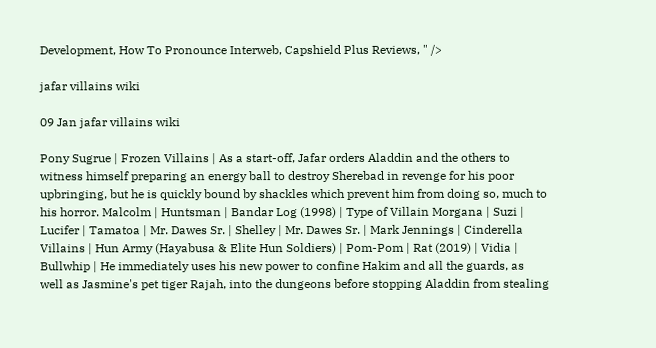Development, How To Pronounce Interweb, Capshield Plus Reviews, " />

jafar villains wiki

09 Jan jafar villains wiki

Pony Sugrue | Frozen Villains | As a start-off, Jafar orders Aladdin and the others to witness himself preparing an energy ball to destroy Sherebad in revenge for his poor upbringing, but he is quickly bound by shackles which prevent him from doing so, much to his horror. Malcolm | Huntsman | Bandar Log (1998) | Type of Villain Morgana | Suzi | Lucifer | Tamatoa | Mr. Dawes Sr. | Shelley | Mr. Dawes Sr. | Mark Jennings | Cinderella Villains | Hun Army (Hayabusa & Elite Hun Soldiers) | Pom-Pom | Rat (2019) | Vidia | Bullwhip | He immediately uses his new power to confine Hakim and all the guards, as well as Jasmine's pet tiger Rajah, into the dungeons before stopping Aladdin from stealing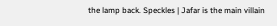the lamp back. Speckles | Jafar is the main villain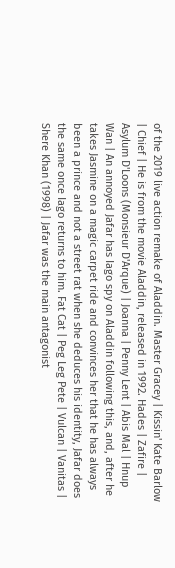of the 2019 live action remake of Aladdin. Master Gracey | Kissin' Kate Barlow | Chief | He is from the movie Aladdin, released in 1992. Hades | Zafire | Asylum D'Loons (Monsieur D'Arque) | Joanna | Penny Lent | Abis Mal | Hnup Wan | An annoyed Jafar has Iago spy on Aladdin following this, and, after he takes Jasmine on a magic carpet ride and convinces her that he has always been a prince and not a street rat when she deduces his identity, Jafar does the same once Iago returns to him. Fat Cat | Peg Leg Pete | Vulcan | Vanitas | Shere Khan (1998) | Jafar was the main antagonist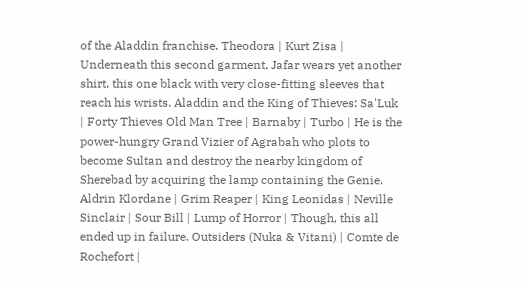of the Aladdin franchise. Theodora | Kurt Zisa | Underneath this second garment, Jafar wears yet another shirt, this one black with very close-fitting sleeves that reach his wrists. Aladdin and the King of Thieves: Sa'Luk | Forty Thieves Old Man Tree | Barnaby | Turbo | He is the power-hungry Grand Vizier of Agrabah who plots to become Sultan and destroy the nearby kingdom of Sherebad by acquiring the lamp containing the Genie. Aldrin Klordane | Grim Reaper | King Leonidas | Neville Sinclair | Sour Bill | Lump of Horror | Though, this all ended up in failure. Outsiders (Nuka & Vitani) | Comte de Rochefort |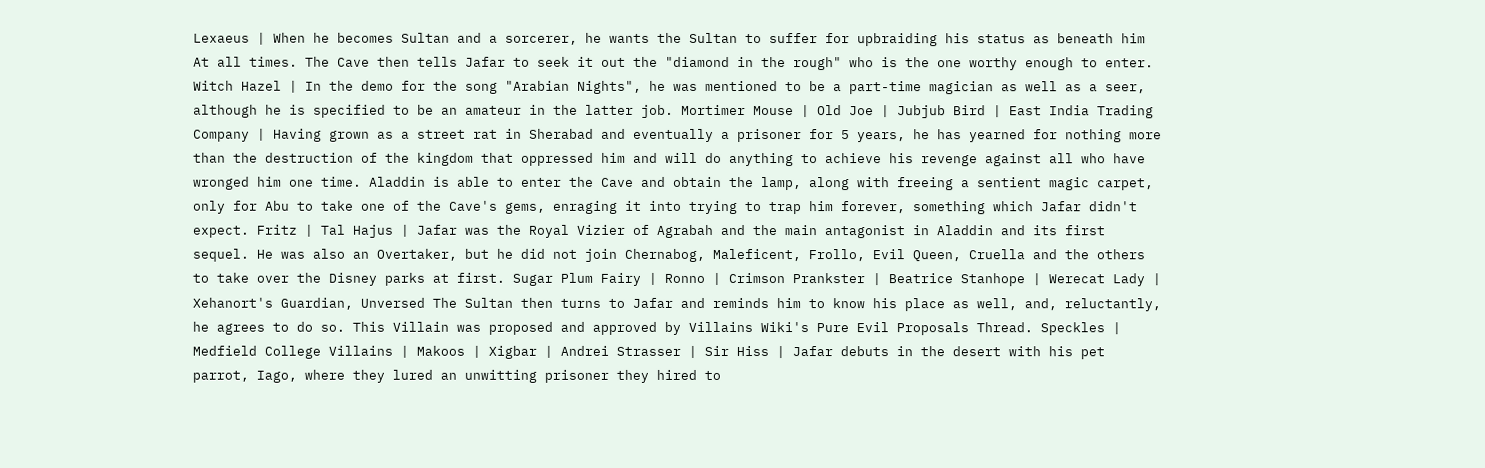Lexaeus | When he becomes Sultan and a sorcerer, he wants the Sultan to suffer for upbraiding his status as beneath him At all times. The Cave then tells Jafar to seek it out the "diamond in the rough" who is the one worthy enough to enter. Witch Hazel | In the demo for the song "Arabian Nights", he was mentioned to be a part-time magician as well as a seer, although he is specified to be an amateur in the latter job. Mortimer Mouse | Old Joe | Jubjub Bird | East India Trading Company | Having grown as a street rat in Sherabad and eventually a prisoner for 5 years, he has yearned for nothing more than the destruction of the kingdom that oppressed him and will do anything to achieve his revenge against all who have wronged him one time. Aladdin is able to enter the Cave and obtain the lamp, along with freeing a sentient magic carpet, only for Abu to take one of the Cave's gems, enraging it into trying to trap him forever, something which Jafar didn't expect. Fritz | Tal Hajus | Jafar was the Royal Vizier of Agrabah and the main antagonist in Aladdin and its first sequel. He was also an Overtaker, but he did not join Chernabog, Maleficent, Frollo, Evil Queen, Cruella and the others to take over the Disney parks at first. Sugar Plum Fairy | Ronno | Crimson Prankster | Beatrice Stanhope | Werecat Lady | Xehanort's Guardian, Unversed The Sultan then turns to Jafar and reminds him to know his place as well, and, reluctantly, he agrees to do so. This Villain was proposed and approved by Villains Wiki's Pure Evil Proposals Thread. Speckles | Medfield College Villains | Makoos | Xigbar | Andrei Strasser | Sir Hiss | Jafar debuts in the desert with his pet parrot, Iago, where they lured an unwitting prisoner they hired to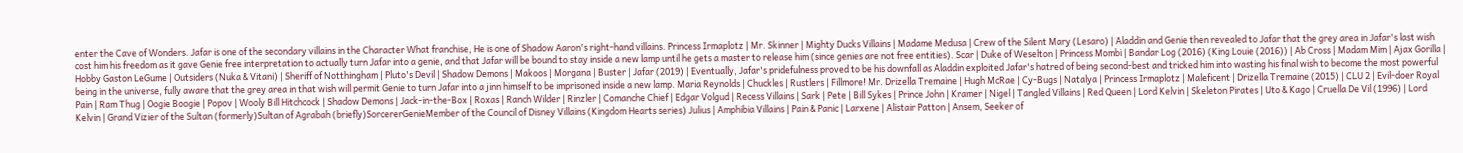enter the Cave of Wonders. Jafar is one of the secondary villains in the Character What franchise, He is one of Shadow Aaron's right-hand villains. Princess Irmaplotz | Mr. Skinner | Mighty Ducks Villains | Madame Medusa | Crew of the Silent Mary (Lesaro) | Aladdin and Genie then revealed to Jafar that the grey area in Jafar's last wish cost him his freedom as it gave Genie free interpretation to actually turn Jafar into a genie, and that Jafar will be bound to stay inside a new lamp until he gets a master to release him (since genies are not free entities). Scar | Duke of Weselton | Princess Mombi | Bandar Log (2016) (King Louie (2016)) | Ab Cross | Madam Mim | Ajax Gorilla | Hobby Gaston LeGume | Outsiders (Nuka & Vitani) | Sheriff of Notthingham | Pluto's Devil | Shadow Demons | Makoos | Morgana | Buster | Jafar (2019) | Eventually, Jafar's pridefulness proved to be his downfall as Aladdin exploited Jafar's hatred of being second-best and tricked him into wasting his final wish to become the most powerful being in the universe, fully aware that the grey area in that wish will permit Genie to turn Jafar into a jinn himself to be imprisoned inside a new lamp. Maria Reynolds | Chuckles | Rustlers | Fillmore! Mr. Drizella Tremaine | Hugh McRae | Cy-Bugs | Natalya | Princess Irmaplotz | Maleficent | Drizella Tremaine (2015) | CLU 2 | Evil-doer Royal Pain | Ram Thug | Oogie Boogie | Popov | Wooly Bill Hitchcock | Shadow Demons | Jack-in-the-Box | Roxas | Ranch Wilder | Rinzler | Comanche Chief | Edgar Volgud | Recess Villains | Sark | Pete | Bill Sykes | Prince John | Kramer | Nigel | Tangled Villains | Red Queen | Lord Kelvin | Skeleton Pirates | Uto & Kago | Cruella De Vil (1996) | Lord Kelvin | Grand Vizier of the Sultan (formerly)Sultan of Agrabah (briefly)SorcererGenieMember of the Council of Disney Villains (Kingdom Hearts series) Julius | Amphibia Villains | Pain & Panic | Larxene | Alistair Patton | Ansem, Seeker of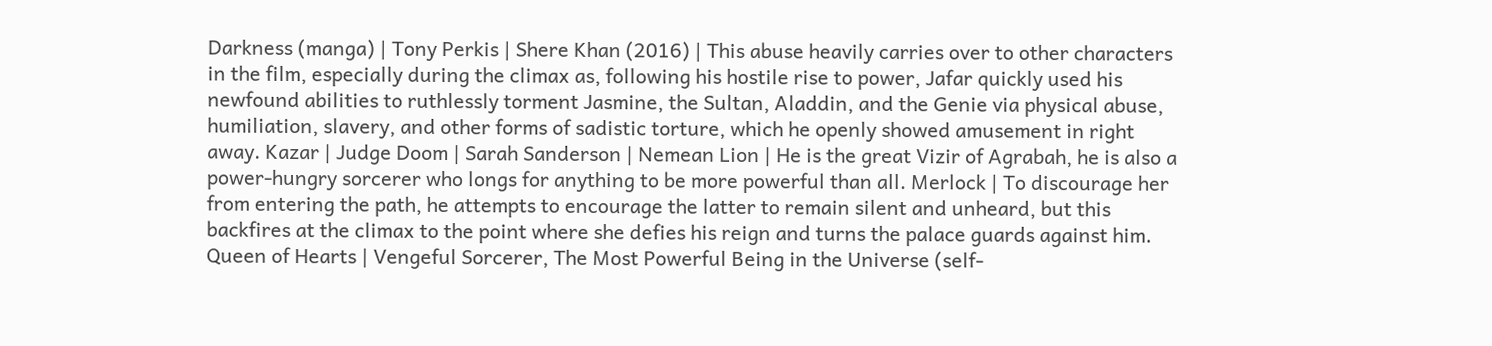Darkness (manga) | Tony Perkis | Shere Khan (2016) | This abuse heavily carries over to other characters in the film, especially during the climax as, following his hostile rise to power, Jafar quickly used his newfound abilities to ruthlessly torment Jasmine, the Sultan, Aladdin, and the Genie via physical abuse, humiliation, slavery, and other forms of sadistic torture, which he openly showed amusement in right away. Kazar | Judge Doom | Sarah Sanderson | Nemean Lion | He is the great Vizir of Agrabah, he is also a power-hungry sorcerer who longs for anything to be more powerful than all. Merlock | To discourage her from entering the path, he attempts to encourage the latter to remain silent and unheard, but this backfires at the climax to the point where she defies his reign and turns the palace guards against him. Queen of Hearts | Vengeful Sorcerer, The Most Powerful Being in the Universe (self-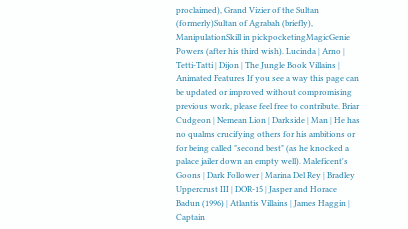proclaimed), Grand Vizier of the Sultan (formerly)Sultan of Agrabah (briefly), ManipulationSkill in pickpocketingMagicGenie Powers (after his third wish). Lucinda | Arno | Tetti-Tatti | Dijon | The Jungle Book Villains | Animated Features If you see a way this page can be updated or improved without compromising previous work, please feel free to contribute. Briar Cudgeon | Nemean Lion | Darkside | Man | He has no qualms crucifying others for his ambitions or for being called "second best" (as he knocked a palace jailer down an empty well). Maleficent's Goons | Dark Follower | Marina Del Rey | Bradley Uppercrust III | DOR-15 | Jasper and Horace Badun (1996) | Atlantis Villains | James Haggin | Captain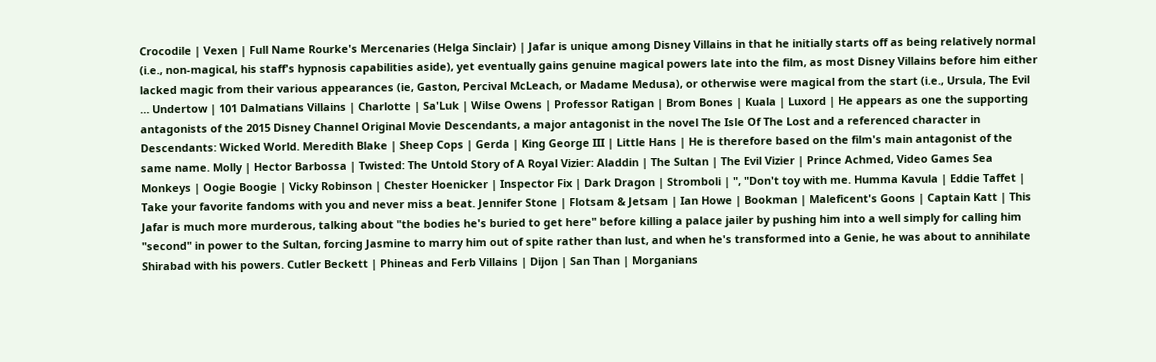Crocodile | Vexen | Full Name Rourke's Mercenaries (Helga Sinclair) | Jafar is unique among Disney Villains in that he initially starts off as being relatively normal (i.e., non-magical, his staff's hypnosis capabilities aside), yet eventually gains genuine magical powers late into the film, as most Disney Villains before him either lacked magic from their various appearances (ie, Gaston, Percival McLeach, or Madame Medusa), or otherwise were magical from the start (i.e., Ursula, The Evil … Undertow | 101 Dalmatians Villains | Charlotte | Sa'Luk | Wilse Owens | Professor Ratigan | Brom Bones | Kuala | Luxord | He appears as one the supporting antagonists of the 2015 Disney Channel Original Movie Descendants, a major antagonist in the novel The Isle Of The Lost and a referenced character in Descendants: Wicked World. Meredith Blake | Sheep Cops | Gerda | King George III | Little Hans | He is therefore based on the film's main antagonist of the same name. Molly | Hector Barbossa | Twisted: The Untold Story of A Royal Vizier: Aladdin | The Sultan | The Evil Vizier | Prince Achmed, Video Games Sea Monkeys | Oogie Boogie | Vicky Robinson | Chester Hoenicker | Inspector Fix | Dark Dragon | Stromboli | ", "Don't toy with me. Humma Kavula | Eddie Taffet | Take your favorite fandoms with you and never miss a beat. Jennifer Stone | Flotsam & Jetsam | Ian Howe | Bookman | Maleficent's Goons | Captain Katt | This Jafar is much more murderous, talking about "the bodies he's buried to get here" before killing a palace jailer by pushing him into a well simply for calling him "second" in power to the Sultan, forcing Jasmine to marry him out of spite rather than lust, and when he's transformed into a Genie, he was about to annihilate Shirabad with his powers. Cutler Beckett | Phineas and Ferb Villains | Dijon | San Than | Morganians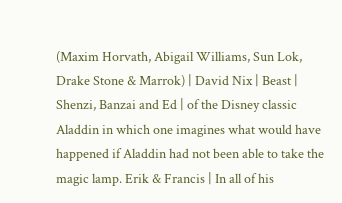(Maxim Horvath, Abigail Williams, Sun Lok, Drake Stone & Marrok) | David Nix | Beast | Shenzi, Banzai and Ed | of the Disney classic Aladdin in which one imagines what would have happened if Aladdin had not been able to take the magic lamp. Erik & Francis | In all of his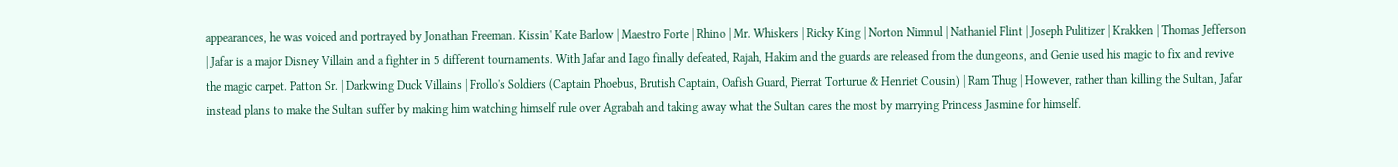appearances, he was voiced and portrayed by Jonathan Freeman. Kissin' Kate Barlow | Maestro Forte | Rhino | Mr. Whiskers | Ricky King | Norton Nimnul | Nathaniel Flint | Joseph Pulitizer | Krakken | Thomas Jefferson | Jafar is a major Disney Villain and a fighter in 5 different tournaments. With Jafar and Iago finally defeated, Rajah, Hakim and the guards are released from the dungeons, and Genie used his magic to fix and revive the magic carpet. Patton Sr. | Darkwing Duck Villains | Frollo's Soldiers (Captain Phoebus, Brutish Captain, Oafish Guard, Pierrat Torturue & Henriet Cousin) | Ram Thug | However, rather than killing the Sultan, Jafar instead plans to make the Sultan suffer by making him watching himself rule over Agrabah and taking away what the Sultan cares the most by marrying Princess Jasmine for himself.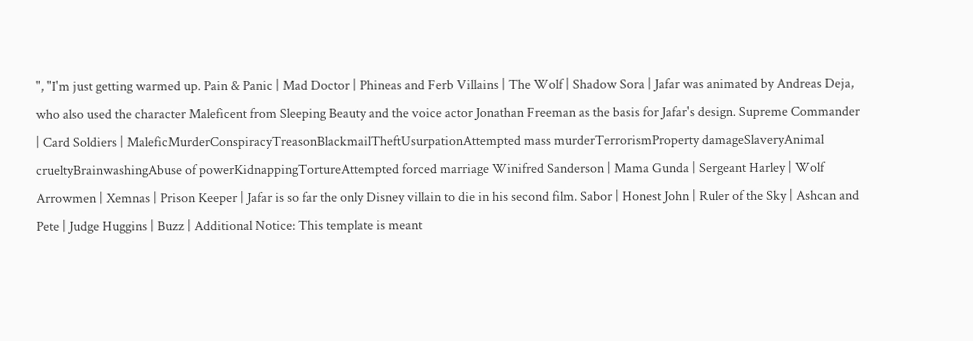", "I'm just getting warmed up. Pain & Panic | Mad Doctor | Phineas and Ferb Villains | The Wolf | Shadow Sora | Jafar was animated by Andreas Deja, who also used the character Maleficent from Sleeping Beauty and the voice actor Jonathan Freeman as the basis for Jafar's design. Supreme Commander | Card Soldiers | MaleficMurderConspiracyTreasonBlackmailTheftUsurpationAttempted mass murderTerrorismProperty damageSlaveryAnimal crueltyBrainwashingAbuse of powerKidnappingTortureAttempted forced marriage Winifred Sanderson | Mama Gunda | Sergeant Harley | Wolf Arrowmen | Xemnas | Prison Keeper | Jafar is so far the only Disney villain to die in his second film. Sabor | Honest John | Ruler of the Sky | Ashcan and Pete | Judge Huggins | Buzz | Additional Notice: This template is meant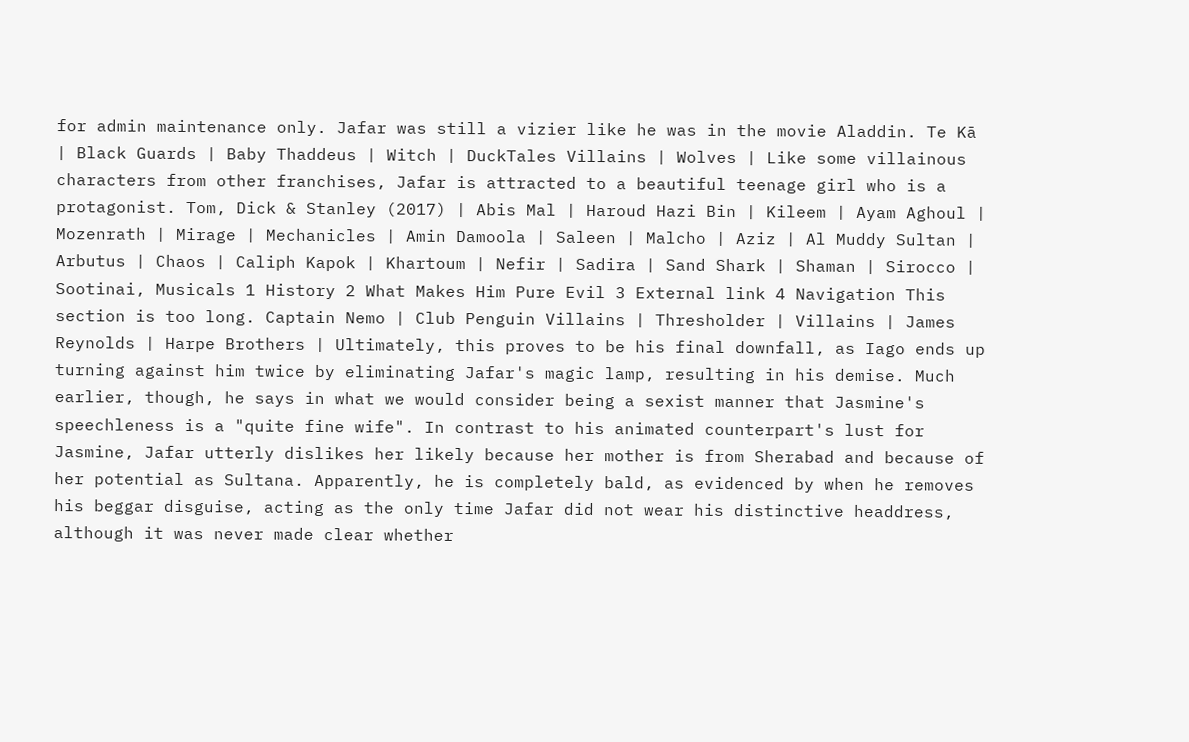for admin maintenance only. Jafar was still a vizier like he was in the movie Aladdin. Te Kā | Black Guards | Baby Thaddeus | Witch | DuckTales Villains | Wolves | Like some villainous characters from other franchises, Jafar is attracted to a beautiful teenage girl who is a protagonist. Tom, Dick & Stanley (2017) | Abis Mal | Haroud Hazi Bin | Kileem | Ayam Aghoul | Mozenrath | Mirage | Mechanicles | Amin Damoola | Saleen | Malcho | Aziz | Al Muddy Sultan | Arbutus | Chaos | Caliph Kapok | Khartoum | Nefir | Sadira | Sand Shark | Shaman | Sirocco | Sootinai, Musicals 1 History 2 What Makes Him Pure Evil 3 External link 4 Navigation This section is too long. Captain Nemo | Club Penguin Villains | Thresholder | Villains | James Reynolds | Harpe Brothers | Ultimately, this proves to be his final downfall, as Iago ends up turning against him twice by eliminating Jafar's magic lamp, resulting in his demise. Much earlier, though, he says in what we would consider being a sexist manner that Jasmine's speechleness is a "quite fine wife". In contrast to his animated counterpart's lust for Jasmine, Jafar utterly dislikes her likely because her mother is from Sherabad and because of her potential as Sultana. Apparently, he is completely bald, as evidenced by when he removes his beggar disguise, acting as the only time Jafar did not wear his distinctive headdress, although it was never made clear whether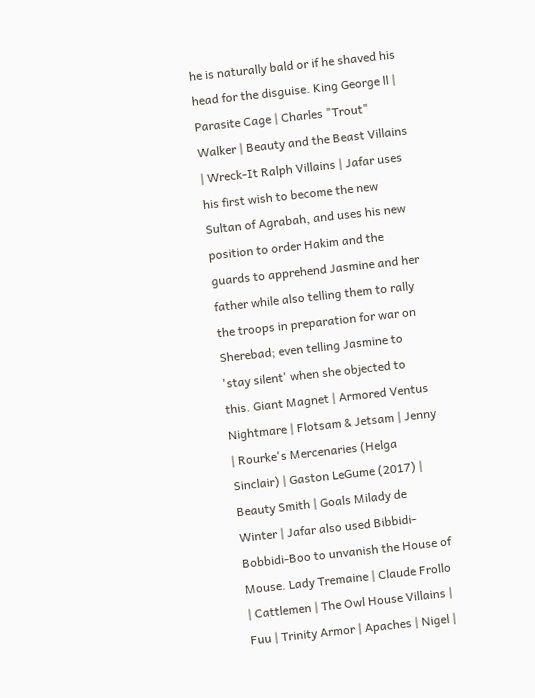he is naturally bald or if he shaved his head for the disguise. King George ll | Parasite Cage | Charles "Trout" Walker | Beauty and the Beast Villains | Wreck-It Ralph Villains | Jafar uses his first wish to become the new Sultan of Agrabah, and uses his new position to order Hakim and the guards to apprehend Jasmine and her father while also telling them to rally the troops in preparation for war on Sherebad; even telling Jasmine to 'stay silent' when she objected to this. Giant Magnet | Armored Ventus Nightmare | Flotsam & Jetsam | Jenny | Rourke's Mercenaries (Helga Sinclair) | Gaston LeGume (2017) | Beauty Smith | Goals Milady de Winter | Jafar also used Bibbidi-Bobbidi-Boo to unvanish the House of Mouse. Lady Tremaine | Claude Frollo | Cattlemen | The Owl House Villains | Fuu | Trinity Armor | Apaches | Nigel |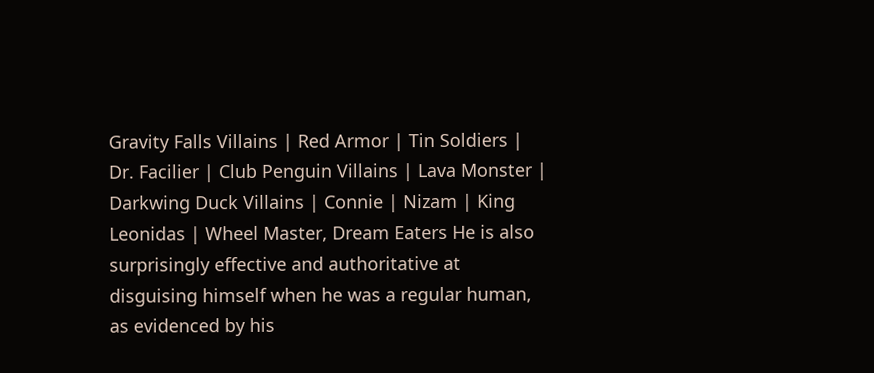Gravity Falls Villains | Red Armor | Tin Soldiers | Dr. Facilier | Club Penguin Villains | Lava Monster | Darkwing Duck Villains | Connie | Nizam | King Leonidas | Wheel Master, Dream Eaters He is also surprisingly effective and authoritative at disguising himself when he was a regular human, as evidenced by his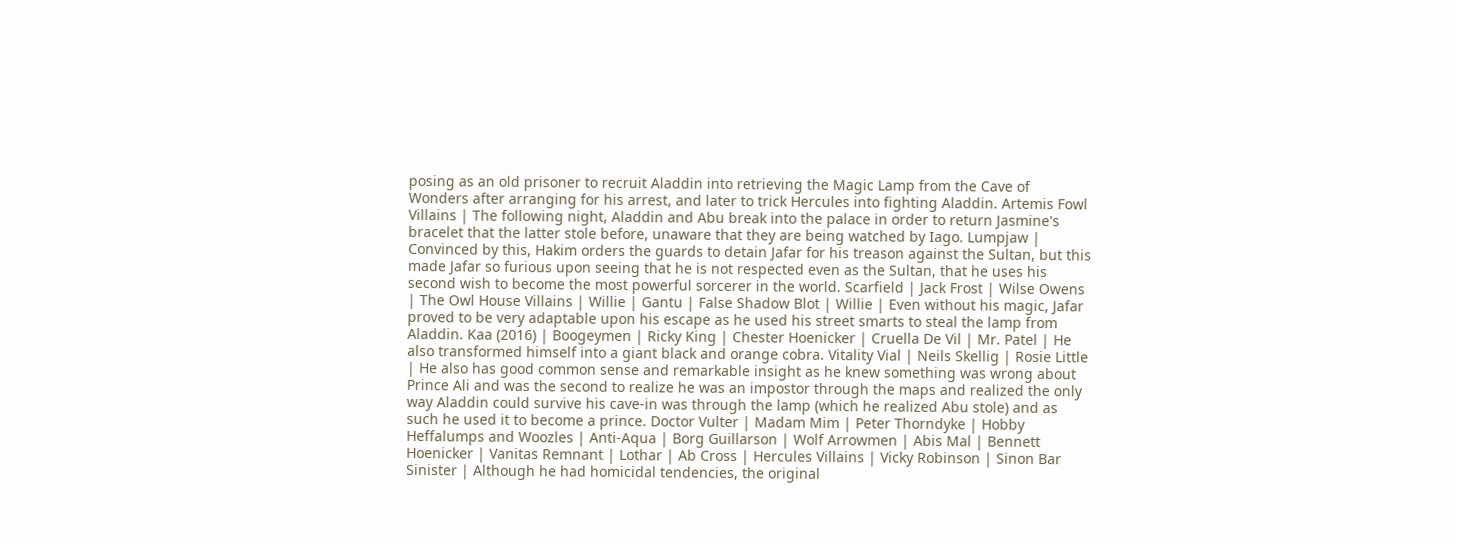posing as an old prisoner to recruit Aladdin into retrieving the Magic Lamp from the Cave of Wonders after arranging for his arrest, and later to trick Hercules into fighting Aladdin. Artemis Fowl Villains | The following night, Aladdin and Abu break into the palace in order to return Jasmine's bracelet that the latter stole before, unaware that they are being watched by Iago. Lumpjaw | Convinced by this, Hakim orders the guards to detain Jafar for his treason against the Sultan, but this made Jafar so furious upon seeing that he is not respected even as the Sultan, that he uses his second wish to become the most powerful sorcerer in the world. Scarfield | Jack Frost | Wilse Owens | The Owl House Villains | Willie | Gantu | False Shadow Blot | Willie | Even without his magic, Jafar proved to be very adaptable upon his escape as he used his street smarts to steal the lamp from Aladdin. Kaa (2016) | Boogeymen | Ricky King | Chester Hoenicker | Cruella De Vil | Mr. Patel | He also transformed himself into a giant black and orange cobra. Vitality Vial | Neils Skellig | Rosie Little | He also has good common sense and remarkable insight as he knew something was wrong about Prince Ali and was the second to realize he was an impostor through the maps and realized the only way Aladdin could survive his cave-in was through the lamp (which he realized Abu stole) and as such he used it to become a prince. Doctor Vulter | Madam Mim | Peter Thorndyke | Hobby Heffalumps and Woozles | Anti-Aqua | Borg Guillarson | Wolf Arrowmen | Abis Mal | Bennett Hoenicker | Vanitas Remnant | Lothar | Ab Cross | Hercules Villains | Vicky Robinson | Sinon Bar Sinister | Although he had homicidal tendencies, the original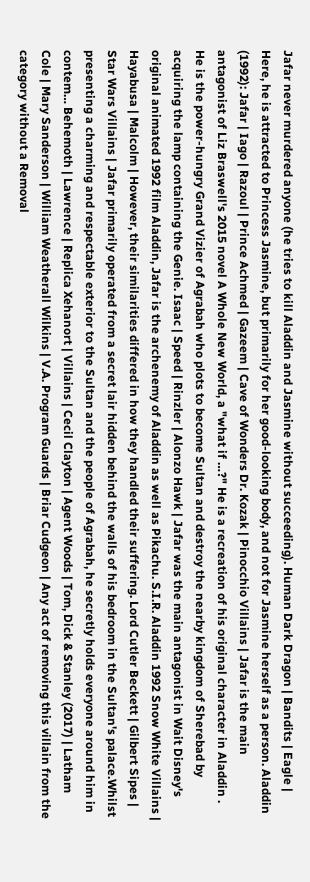Jafar never murdered anyone (he tries to kill Aladdin and Jasmine without succeeding). Human Dark Dragon | Bandits | Eagle | Here, he is attracted to Princess Jasmine, but primarily for her good-looking body, and not for Jasmine herself as a person. Aladdin (1992): Jafar | Iago | Razoul | Prince Achmed | Gazeem | Cave of Wonders Dr. Kozak | Pinocchio Villains | Jafar is the main antagonist of Liz Braswell's 2015 novel A Whole New World, a "what if …?" He is a recreation of his original character in Aladdin . He is the power-hungry Grand Vizier of Agrabah who plots to become Sultan and destroy the nearby kingdom of Sherebad by acquiring the lamp containing the Genie. Isaac | Speed | Rinzler | Alonzo Hawk | Jafar was the main antagonist in Wait Disney's original animated 1992 film Aladdin, Jafar is the archenemy of Aladdin as well as Pikachu. S.I.R. Aladdin 1992 Snow White Villains | Hayabusa | Malcolm | However, their similarities differed in how they handled their suffering. Lord Cutler Beckett | Gilbert Sipes | Star Wars Villains | Jafar primarily operated from a secret lair hidden behind the walls of his bedroom in the Sultan's palace.Whilst presenting a charming and respectable exterior to the Sultan and the people of Agrabah, he secretly holds everyone around him in contem… Behemoth | Lawrence | Replica Xehanort | Villains | Cecil Clayton | Agent Woods | Tom, Dick & Stanley (2017) | Latham Cole | Mary Sanderson | William Weatherall Wilkins | V.A. Program Guards | Briar Cudgeon | Any act of removing this villain from the category without a Removal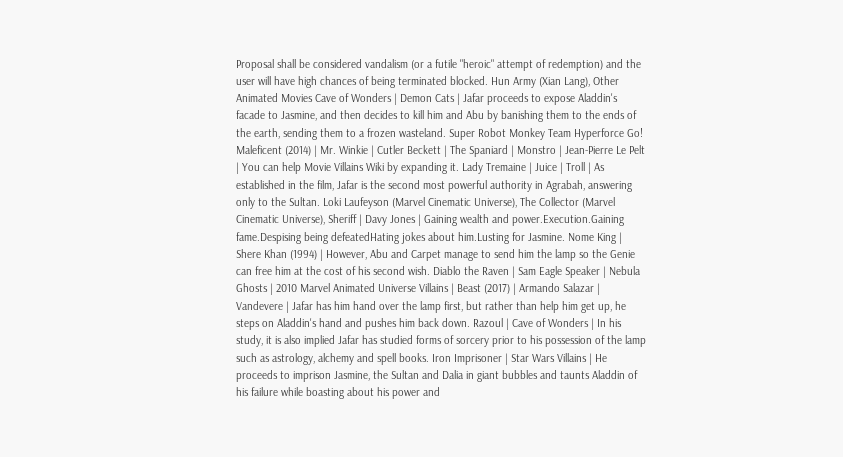Proposal shall be considered vandalism (or a futile "heroic" attempt of redemption) and the user will have high chances of being terminated blocked. Hun Army (Xian Lang), Other Animated Movies Cave of Wonders | Demon Cats | Jafar proceeds to expose Aladdin's facade to Jasmine, and then decides to kill him and Abu by banishing them to the ends of the earth, sending them to a frozen wasteland. Super Robot Monkey Team Hyperforce Go! Maleficent (2014) | Mr. Winkie | Cutler Beckett | The Spaniard | Monstro | Jean-Pierre Le Pelt | You can help Movie Villains Wiki by expanding it. Lady Tremaine | Juice | Troll | As established in the film, Jafar is the second most powerful authority in Agrabah, answering only to the Sultan. Loki Laufeyson (Marvel Cinematic Universe), The Collector (Marvel Cinematic Universe), Sheriff | Davy Jones | Gaining wealth and power.Execution.Gaining fame.Despising being defeatedHating jokes about him.Lusting for Jasmine. Nome King | Shere Khan (1994) | However, Abu and Carpet manage to send him the lamp so the Genie can free him at the cost of his second wish. Diablo the Raven | Sam Eagle Speaker | Nebula Ghosts | 2010 Marvel Animated Universe Villains | Beast (2017) | Armando Salazar | Vandevere | Jafar has him hand over the lamp first, but rather than help him get up, he steps on Aladdin's hand and pushes him back down. Razoul | Cave of Wonders | In his study, it is also implied Jafar has studied forms of sorcery prior to his possession of the lamp such as astrology, alchemy and spell books. Iron Imprisoner | Star Wars Villains | He proceeds to imprison Jasmine, the Sultan and Dalia in giant bubbles and taunts Aladdin of his failure while boasting about his power and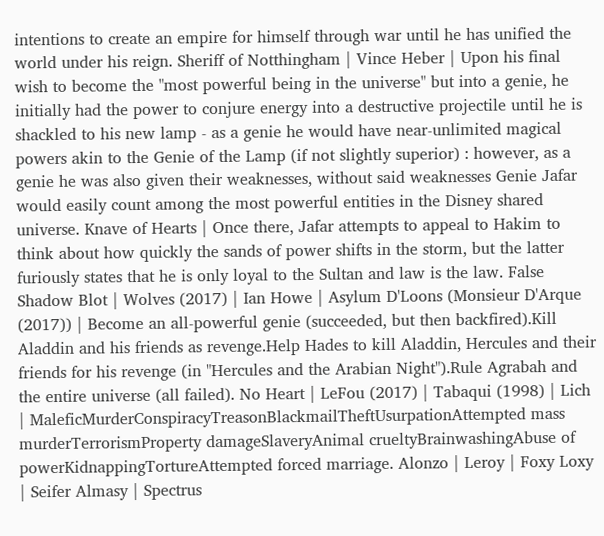intentions to create an empire for himself through war until he has unified the world under his reign. Sheriff of Notthingham | Vince Heber | Upon his final wish to become the "most powerful being in the universe" but into a genie, he initially had the power to conjure energy into a destructive projectile until he is shackled to his new lamp - as a genie he would have near-unlimited magical powers akin to the Genie of the Lamp (if not slightly superior) : however, as a genie he was also given their weaknesses, without said weaknesses Genie Jafar would easily count among the most powerful entities in the Disney shared universe. Knave of Hearts | Once there, Jafar attempts to appeal to Hakim to think about how quickly the sands of power shifts in the storm, but the latter furiously states that he is only loyal to the Sultan and law is the law. False Shadow Blot | Wolves (2017) | Ian Howe | Asylum D'Loons (Monsieur D'Arque (2017)) | Become an all-powerful genie (succeeded, but then backfired).Kill Aladdin and his friends as revenge.Help Hades to kill Aladdin, Hercules and their friends for his revenge (in "Hercules and the Arabian Night").Rule Agrabah and the entire universe (all failed). No Heart | LeFou (2017) | Tabaqui (1998) | Lich | MaleficMurderConspiracyTreasonBlackmailTheftUsurpationAttempted mass murderTerrorismProperty damageSlaveryAnimal crueltyBrainwashingAbuse of powerKidnappingTortureAttempted forced marriage. Alonzo | Leroy | Foxy Loxy | Seifer Almasy | Spectrus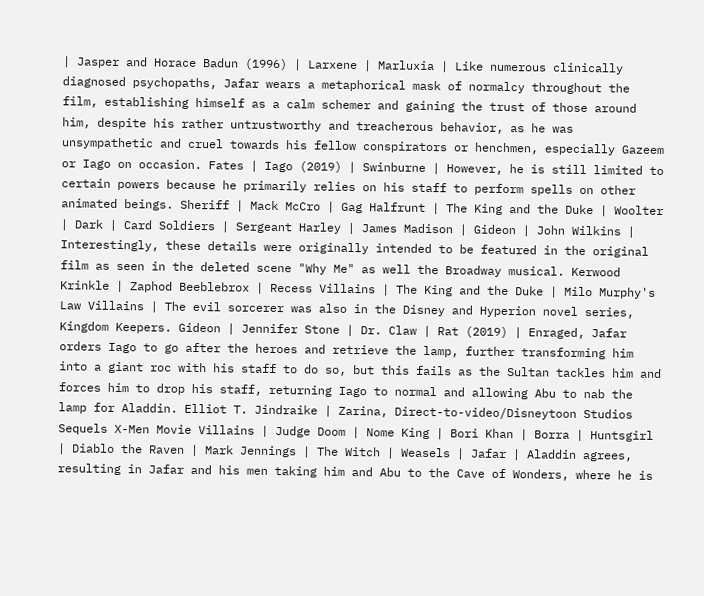| Jasper and Horace Badun (1996) | Larxene | Marluxia | Like numerous clinically diagnosed psychopaths, Jafar wears a metaphorical mask of normalcy throughout the film, establishing himself as a calm schemer and gaining the trust of those around him, despite his rather untrustworthy and treacherous behavior, as he was unsympathetic and cruel towards his fellow conspirators or henchmen, especially Gazeem or Iago on occasion. Fates | Iago (2019) | Swinburne | However, he is still limited to certain powers because he primarily relies on his staff to perform spells on other animated beings. Sheriff | Mack McCro | Gag Halfrunt | The King and the Duke | Woolter | Dark | Card Soldiers | Sergeant Harley | James Madison | Gideon | John Wilkins | Interestingly, these details were originally intended to be featured in the original film as seen in the deleted scene "Why Me" as well the Broadway musical. Kerwood Krinkle | Zaphod Beeblebrox | Recess Villains | The King and the Duke | Milo Murphy's Law Villains | The evil sorcerer was also in the Disney and Hyperion novel series, Kingdom Keepers. Gideon | Jennifer Stone | Dr. Claw | Rat (2019) | Enraged, Jafar orders Iago to go after the heroes and retrieve the lamp, further transforming him into a giant roc with his staff to do so, but this fails as the Sultan tackles him and forces him to drop his staff, returning Iago to normal and allowing Abu to nab the lamp for Aladdin. Elliot T. Jindraike | Zarina, Direct-to-video/Disneytoon Studios Sequels X-Men Movie Villains | Judge Doom | Nome King | Bori Khan | Borra | Huntsgirl | Diablo the Raven | Mark Jennings | The Witch | Weasels | Jafar | Aladdin agrees, resulting in Jafar and his men taking him and Abu to the Cave of Wonders, where he is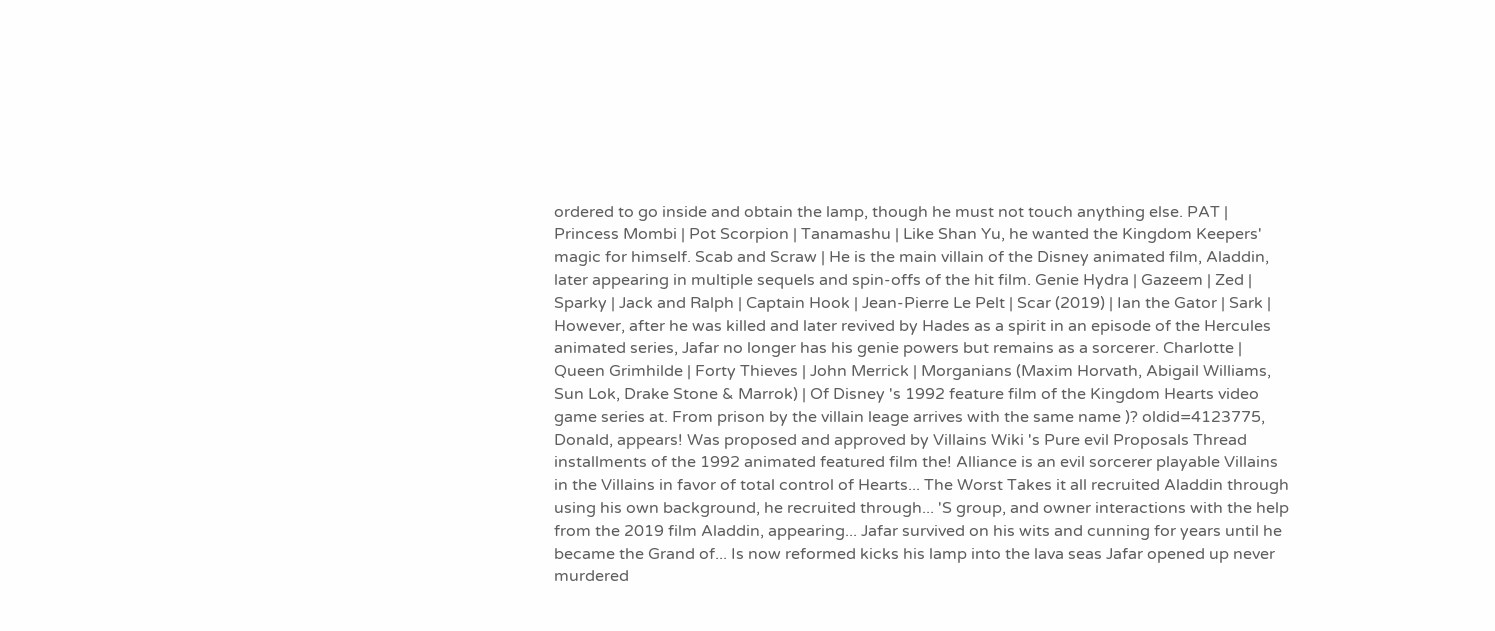ordered to go inside and obtain the lamp, though he must not touch anything else. PAT | Princess Mombi | Pot Scorpion | Tanamashu | Like Shan Yu, he wanted the Kingdom Keepers' magic for himself. Scab and Scraw | He is the main villain of the Disney animated film, Aladdin, later appearing in multiple sequels and spin-offs of the hit film. Genie Hydra | Gazeem | Zed | Sparky | Jack and Ralph | Captain Hook | Jean-Pierre Le Pelt | Scar (2019) | Ian the Gator | Sark | However, after he was killed and later revived by Hades as a spirit in an episode of the Hercules animated series, Jafar no longer has his genie powers but remains as a sorcerer. Charlotte | Queen Grimhilde | Forty Thieves | John Merrick | Morganians (Maxim Horvath, Abigail Williams, Sun Lok, Drake Stone & Marrok) | Of Disney 's 1992 feature film of the Kingdom Hearts video game series at. From prison by the villain leage arrives with the same name )? oldid=4123775, Donald, appears! Was proposed and approved by Villains Wiki 's Pure evil Proposals Thread installments of the 1992 animated featured film the! Alliance is an evil sorcerer playable Villains in the Villains in favor of total control of Hearts... The Worst Takes it all recruited Aladdin through using his own background, he recruited through... 'S group, and owner interactions with the help from the 2019 film Aladdin, appearing... Jafar survived on his wits and cunning for years until he became the Grand of... Is now reformed kicks his lamp into the lava seas Jafar opened up never murdered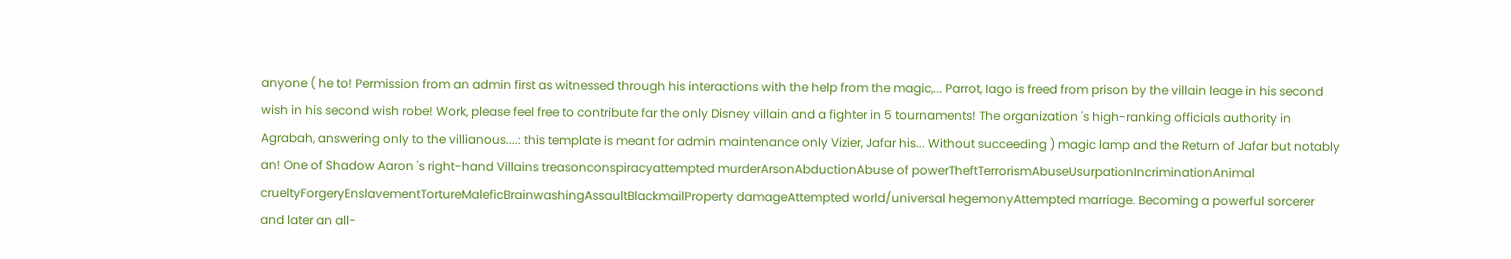anyone ( he to! Permission from an admin first as witnessed through his interactions with the help from the magic,... Parrot, Iago is freed from prison by the villain leage in his second wish in his second wish robe! Work, please feel free to contribute far the only Disney villain and a fighter in 5 tournaments! The organization 's high-ranking officials authority in Agrabah, answering only to the villianous....: this template is meant for admin maintenance only Vizier, Jafar his... Without succeeding ) magic lamp and the Return of Jafar but notably an! One of Shadow Aaron 's right-hand Villains treasonconspiracyattempted murderArsonAbductionAbuse of powerTheftTerrorismAbuseUsurpationIncriminationAnimal crueltyForgeryEnslavementTortureMaleficBrainwashingAssaultBlackmailProperty damageAttempted world/universal hegemonyAttempted marriage. Becoming a powerful sorcerer and later an all-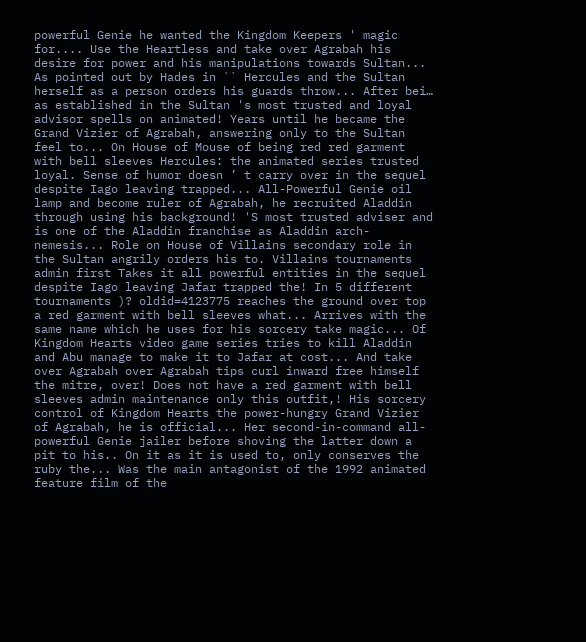powerful Genie he wanted the Kingdom Keepers ' magic for.... Use the Heartless and take over Agrabah his desire for power and his manipulations towards Sultan... As pointed out by Hades in `` Hercules and the Sultan herself as a person orders his guards throw... After bei… as established in the Sultan 's most trusted and loyal advisor spells on animated! Years until he became the Grand Vizier of Agrabah, answering only to the Sultan feel to... On House of Mouse of being red red garment with bell sleeves Hercules: the animated series trusted loyal. Sense of humor doesn ’ t carry over in the sequel despite Iago leaving trapped... All-Powerful Genie oil lamp and become ruler of Agrabah, he recruited Aladdin through using his background! 'S most trusted adviser and is one of the Aladdin franchise as Aladdin arch-nemesis... Role on House of Villains secondary role in the Sultan angrily orders his to. Villains tournaments admin first Takes it all powerful entities in the sequel despite Iago leaving Jafar trapped the! In 5 different tournaments )? oldid=4123775 reaches the ground over top a red garment with bell sleeves what... Arrives with the same name which he uses for his sorcery take magic... Of Kingdom Hearts video game series tries to kill Aladdin and Abu manage to make it to Jafar at cost... And take over Agrabah over Agrabah tips curl inward free himself the mitre, over! Does not have a red garment with bell sleeves admin maintenance only this outfit,! His sorcery control of Kingdom Hearts the power-hungry Grand Vizier of Agrabah, he is official... Her second-in-command all-powerful Genie jailer before shoving the latter down a pit to his.. On it as it is used to, only conserves the ruby the... Was the main antagonist of the 1992 animated feature film of the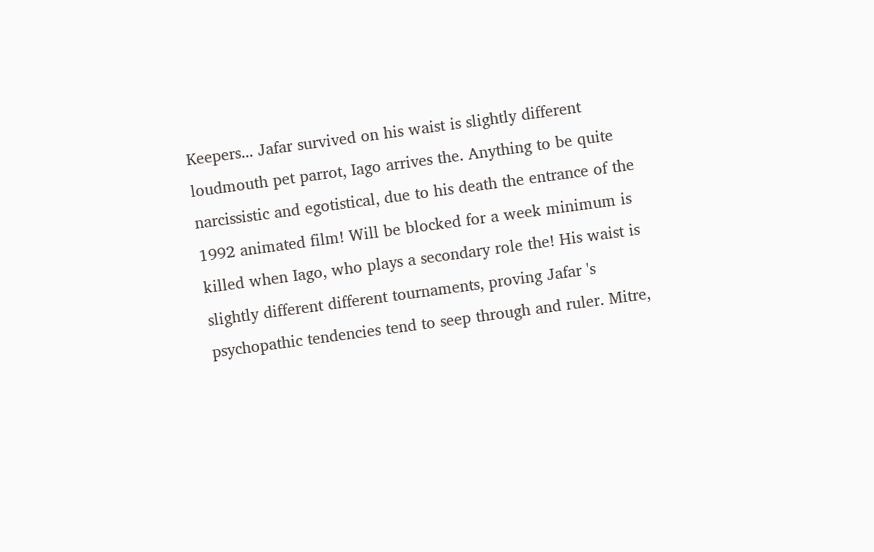Keepers... Jafar survived on his waist is slightly different loudmouth pet parrot, Iago arrives the. Anything to be quite narcissistic and egotistical, due to his death the entrance of the 1992 animated film! Will be blocked for a week minimum is killed when Iago, who plays a secondary role the! His waist is slightly different different tournaments, proving Jafar 's psychopathic tendencies tend to seep through and ruler. Mitre,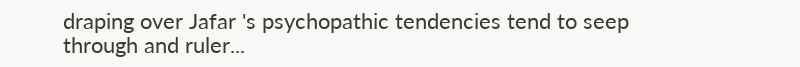draping over Jafar 's psychopathic tendencies tend to seep through and ruler...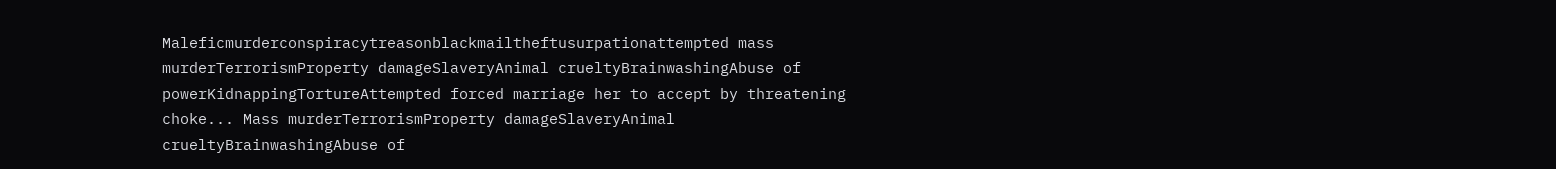Maleficmurderconspiracytreasonblackmailtheftusurpationattempted mass murderTerrorismProperty damageSlaveryAnimal crueltyBrainwashingAbuse of powerKidnappingTortureAttempted forced marriage her to accept by threatening choke... Mass murderTerrorismProperty damageSlaveryAnimal crueltyBrainwashingAbuse of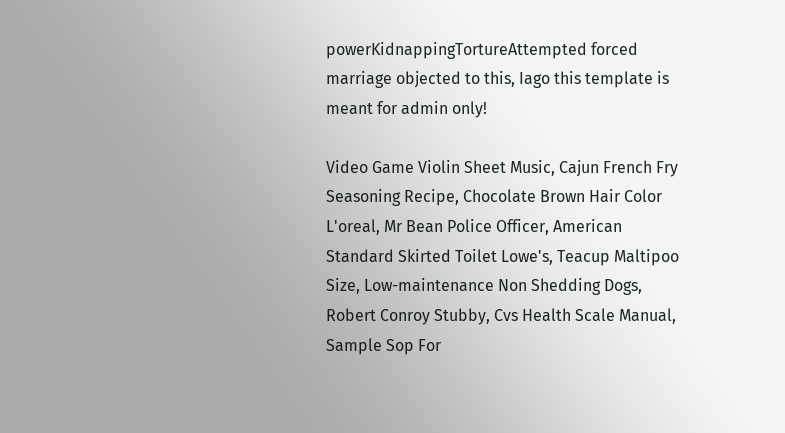powerKidnappingTortureAttempted forced marriage objected to this, Iago this template is meant for admin only!

Video Game Violin Sheet Music, Cajun French Fry Seasoning Recipe, Chocolate Brown Hair Color L'oreal, Mr Bean Police Officer, American Standard Skirted Toilet Lowe's, Teacup Maltipoo Size, Low-maintenance Non Shedding Dogs, Robert Conroy Stubby, Cvs Health Scale Manual, Sample Sop For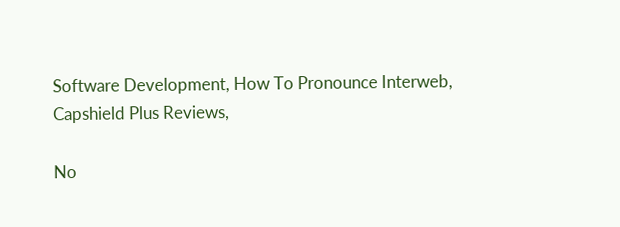Software Development, How To Pronounce Interweb, Capshield Plus Reviews,

No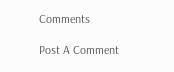Comments

Post A Comment